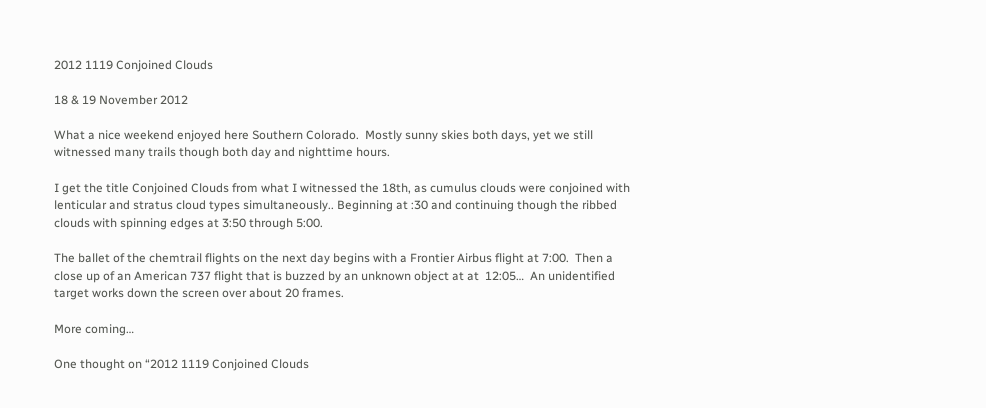2012 1119 Conjoined Clouds

18 & 19 November 2012

What a nice weekend enjoyed here Southern Colorado.  Mostly sunny skies both days, yet we still witnessed many trails though both day and nighttime hours.

I get the title Conjoined Clouds from what I witnessed the 18th, as cumulus clouds were conjoined with lenticular and stratus cloud types simultaneously.. Beginning at :30 and continuing though the ribbed clouds with spinning edges at 3:50 through 5:00.

The ballet of the chemtrail flights on the next day begins with a Frontier Airbus flight at 7:00.  Then a close up of an American 737 flight that is buzzed by an unknown object at at  12:05…  An unidentified target works down the screen over about 20 frames.

More coming…

One thought on “2012 1119 Conjoined Clouds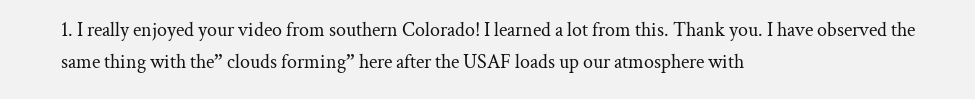1. I really enjoyed your video from southern Colorado! I learned a lot from this. Thank you. I have observed the same thing with the” clouds forming” here after the USAF loads up our atmosphere with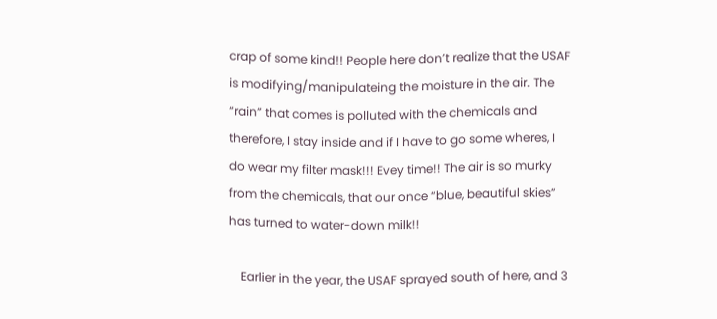crap of some kind!! People here don’t realize that the USAF is modifying/manipulateing the moisture in the air. The “rain” that comes is polluted with the chemicals and therefore, I stay inside and if I have to go some wheres, I do wear my filter mask!!! Evey time!! The air is so murky from the chemicals, that our once “blue, beautiful skies” has turned to water-down milk!!

    Earlier in the year, the USAF sprayed south of here, and 3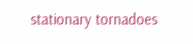stationary tornadoes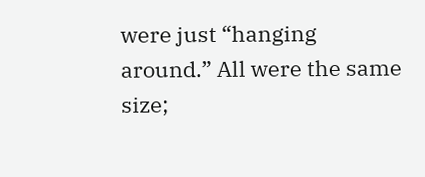were just “hanging around.” All were the same size;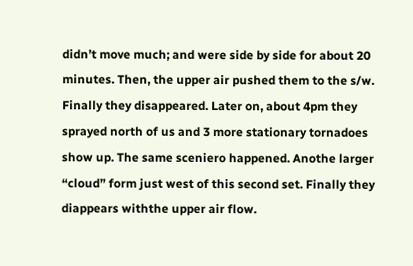didn’t move much; and were side by side for about 20 minutes. Then, the upper air pushed them to the s/w. Finally they disappeared. Later on, about 4pm they sprayed north of us and 3 more stationary tornadoes show up. The same sceniero happened. Anothe larger “cloud” form just west of this second set. Finally they diappears withthe upper air flow.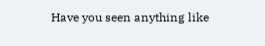Have you seen anything like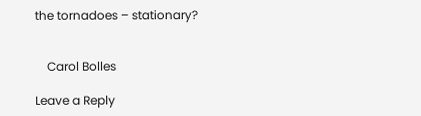the tornadoes – stationary?


    Carol Bolles

Leave a Reply